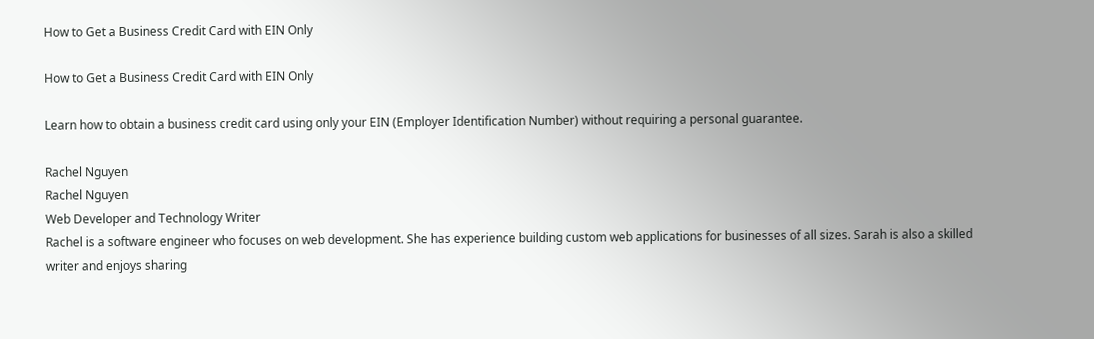How to Get a Business Credit Card with EIN Only

How to Get a Business Credit Card with EIN Only

Learn how to obtain a business credit card using only your EIN (Employer Identification Number) without requiring a personal guarantee.

Rachel Nguyen
Rachel Nguyen
Web Developer and Technology Writer
Rachel is a software engineer who focuses on web development. She has experience building custom web applications for businesses of all sizes. Sarah is also a skilled writer and enjoys sharing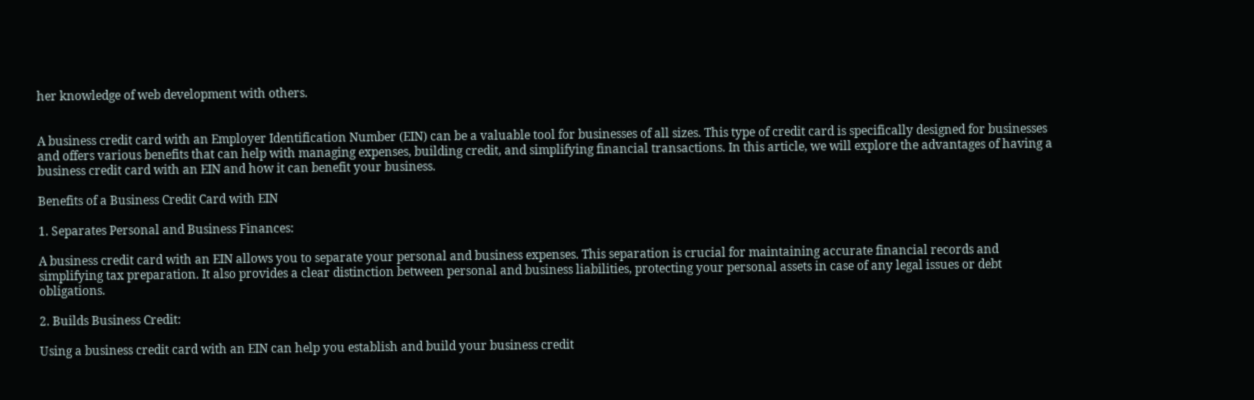her knowledge of web development with others.


A business credit card with an Employer Identification Number (EIN) can be a valuable tool for businesses of all sizes. This type of credit card is specifically designed for businesses and offers various benefits that can help with managing expenses, building credit, and simplifying financial transactions. In this article, we will explore the advantages of having a business credit card with an EIN and how it can benefit your business.

Benefits of a Business Credit Card with EIN

1. Separates Personal and Business Finances:

A business credit card with an EIN allows you to separate your personal and business expenses. This separation is crucial for maintaining accurate financial records and simplifying tax preparation. It also provides a clear distinction between personal and business liabilities, protecting your personal assets in case of any legal issues or debt obligations.

2. Builds Business Credit:

Using a business credit card with an EIN can help you establish and build your business credit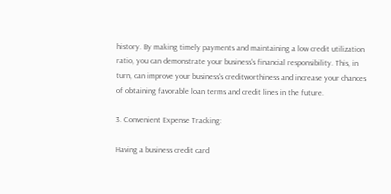history. By making timely payments and maintaining a low credit utilization ratio, you can demonstrate your business's financial responsibility. This, in turn, can improve your business's creditworthiness and increase your chances of obtaining favorable loan terms and credit lines in the future.

3. Convenient Expense Tracking:

Having a business credit card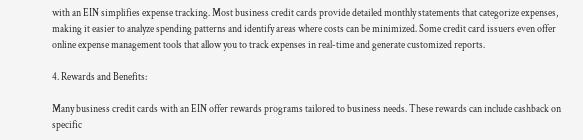with an EIN simplifies expense tracking. Most business credit cards provide detailed monthly statements that categorize expenses, making it easier to analyze spending patterns and identify areas where costs can be minimized. Some credit card issuers even offer online expense management tools that allow you to track expenses in real-time and generate customized reports.

4. Rewards and Benefits:

Many business credit cards with an EIN offer rewards programs tailored to business needs. These rewards can include cashback on specific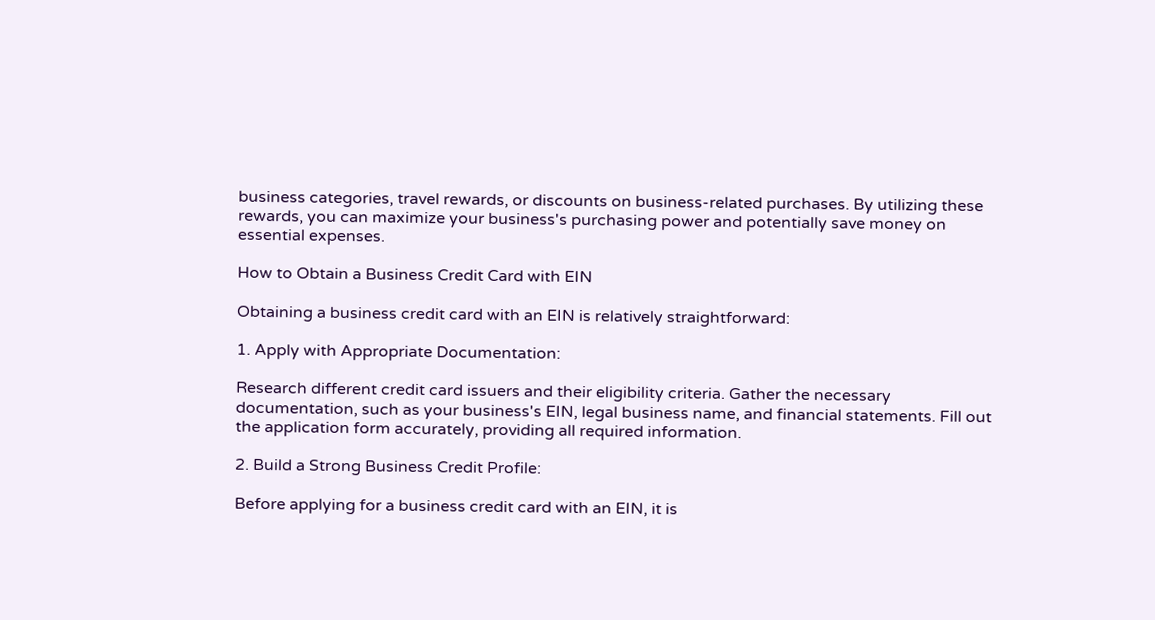business categories, travel rewards, or discounts on business-related purchases. By utilizing these rewards, you can maximize your business's purchasing power and potentially save money on essential expenses.

How to Obtain a Business Credit Card with EIN

Obtaining a business credit card with an EIN is relatively straightforward:

1. Apply with Appropriate Documentation:

Research different credit card issuers and their eligibility criteria. Gather the necessary documentation, such as your business's EIN, legal business name, and financial statements. Fill out the application form accurately, providing all required information.

2. Build a Strong Business Credit Profile:

Before applying for a business credit card with an EIN, it is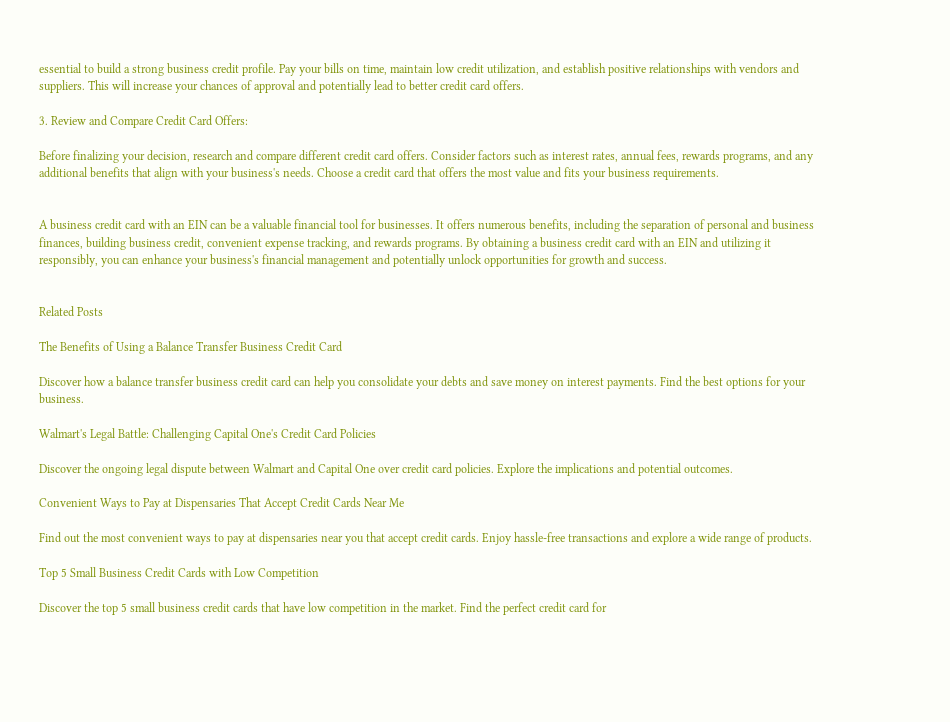essential to build a strong business credit profile. Pay your bills on time, maintain low credit utilization, and establish positive relationships with vendors and suppliers. This will increase your chances of approval and potentially lead to better credit card offers.

3. Review and Compare Credit Card Offers:

Before finalizing your decision, research and compare different credit card offers. Consider factors such as interest rates, annual fees, rewards programs, and any additional benefits that align with your business's needs. Choose a credit card that offers the most value and fits your business requirements.


A business credit card with an EIN can be a valuable financial tool for businesses. It offers numerous benefits, including the separation of personal and business finances, building business credit, convenient expense tracking, and rewards programs. By obtaining a business credit card with an EIN and utilizing it responsibly, you can enhance your business's financial management and potentially unlock opportunities for growth and success.


Related Posts

The Benefits of Using a Balance Transfer Business Credit Card

Discover how a balance transfer business credit card can help you consolidate your debts and save money on interest payments. Find the best options for your business.

Walmart's Legal Battle: Challenging Capital One's Credit Card Policies

Discover the ongoing legal dispute between Walmart and Capital One over credit card policies. Explore the implications and potential outcomes.

Convenient Ways to Pay at Dispensaries That Accept Credit Cards Near Me

Find out the most convenient ways to pay at dispensaries near you that accept credit cards. Enjoy hassle-free transactions and explore a wide range of products.

Top 5 Small Business Credit Cards with Low Competition

Discover the top 5 small business credit cards that have low competition in the market. Find the perfect credit card for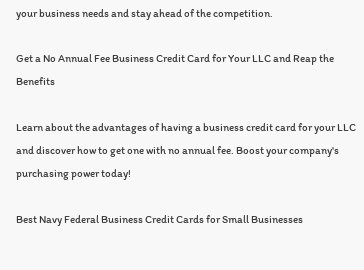your business needs and stay ahead of the competition.

Get a No Annual Fee Business Credit Card for Your LLC and Reap the Benefits

Learn about the advantages of having a business credit card for your LLC and discover how to get one with no annual fee. Boost your company's purchasing power today!

Best Navy Federal Business Credit Cards for Small Businesses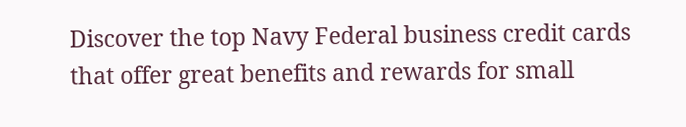Discover the top Navy Federal business credit cards that offer great benefits and rewards for small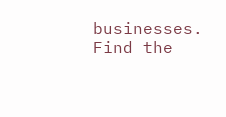businesses. Find the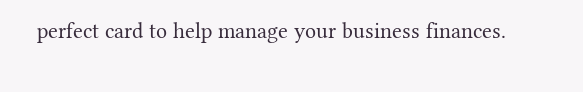perfect card to help manage your business finances.